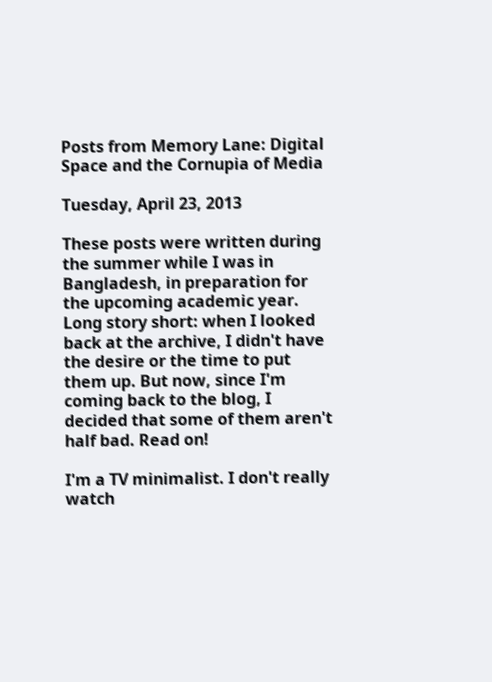Posts from Memory Lane: Digital Space and the Cornupia of Media

Tuesday, April 23, 2013

These posts were written during the summer while I was in Bangladesh, in preparation for the upcoming academic year. Long story short: when I looked back at the archive, I didn't have the desire or the time to put them up. But now, since I'm coming back to the blog, I decided that some of them aren't half bad. Read on!

I'm a TV minimalist. I don't really watch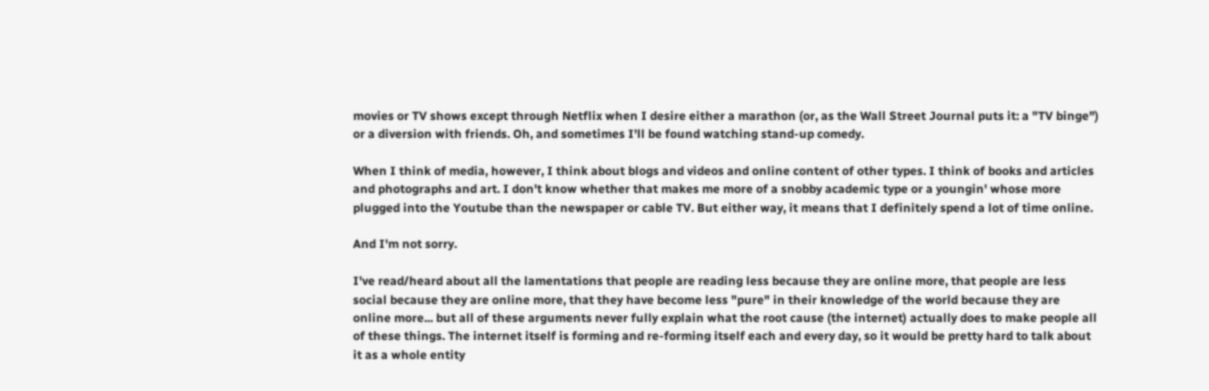movies or TV shows except through Netflix when I desire either a marathon (or, as the Wall Street Journal puts it: a "TV binge") or a diversion with friends. Oh, and sometimes I'll be found watching stand-up comedy.

When I think of media, however, I think about blogs and videos and online content of other types. I think of books and articles and photographs and art. I don't know whether that makes me more of a snobby academic type or a youngin' whose more plugged into the Youtube than the newspaper or cable TV. But either way, it means that I definitely spend a lot of time online.

And I'm not sorry.

I've read/heard about all the lamentations that people are reading less because they are online more, that people are less social because they are online more, that they have become less "pure" in their knowledge of the world because they are online more... but all of these arguments never fully explain what the root cause (the internet) actually does to make people all of these things. The internet itself is forming and re-forming itself each and every day, so it would be pretty hard to talk about it as a whole entity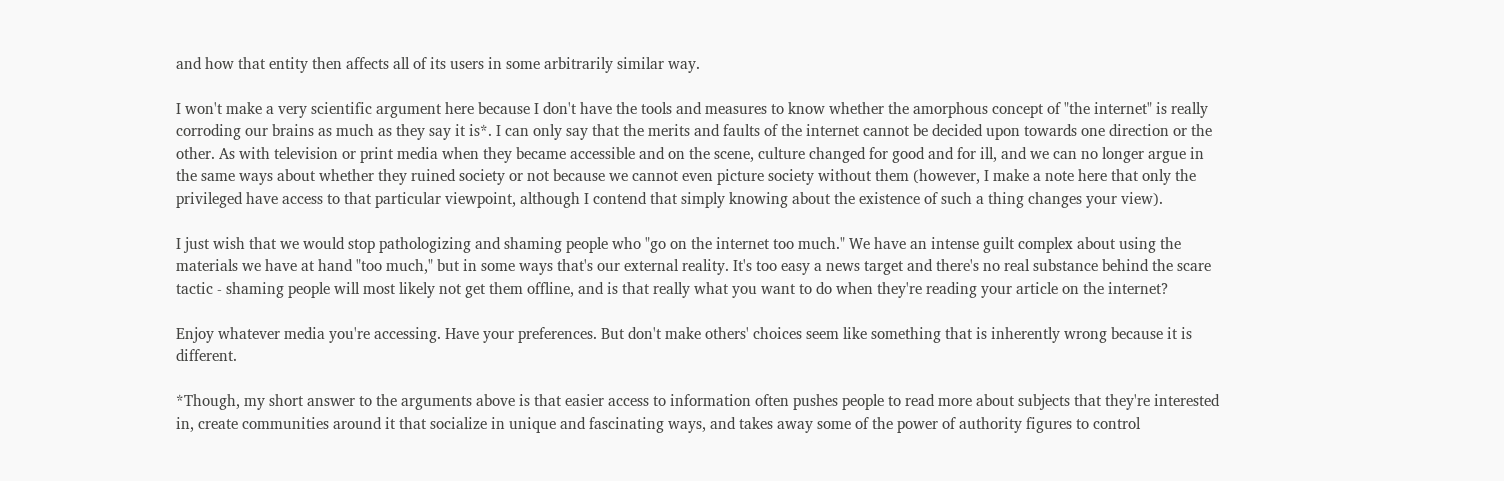and how that entity then affects all of its users in some arbitrarily similar way.

I won't make a very scientific argument here because I don't have the tools and measures to know whether the amorphous concept of "the internet" is really corroding our brains as much as they say it is*. I can only say that the merits and faults of the internet cannot be decided upon towards one direction or the other. As with television or print media when they became accessible and on the scene, culture changed for good and for ill, and we can no longer argue in the same ways about whether they ruined society or not because we cannot even picture society without them (however, I make a note here that only the privileged have access to that particular viewpoint, although I contend that simply knowing about the existence of such a thing changes your view).

I just wish that we would stop pathologizing and shaming people who "go on the internet too much." We have an intense guilt complex about using the materials we have at hand "too much," but in some ways that's our external reality. It's too easy a news target and there's no real substance behind the scare tactic - shaming people will most likely not get them offline, and is that really what you want to do when they're reading your article on the internet?

Enjoy whatever media you're accessing. Have your preferences. But don't make others' choices seem like something that is inherently wrong because it is different.

*Though, my short answer to the arguments above is that easier access to information often pushes people to read more about subjects that they're interested in, create communities around it that socialize in unique and fascinating ways, and takes away some of the power of authority figures to control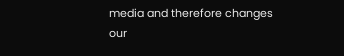media and therefore changes our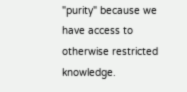"purity" because we have access to otherwise restricted knowledge.